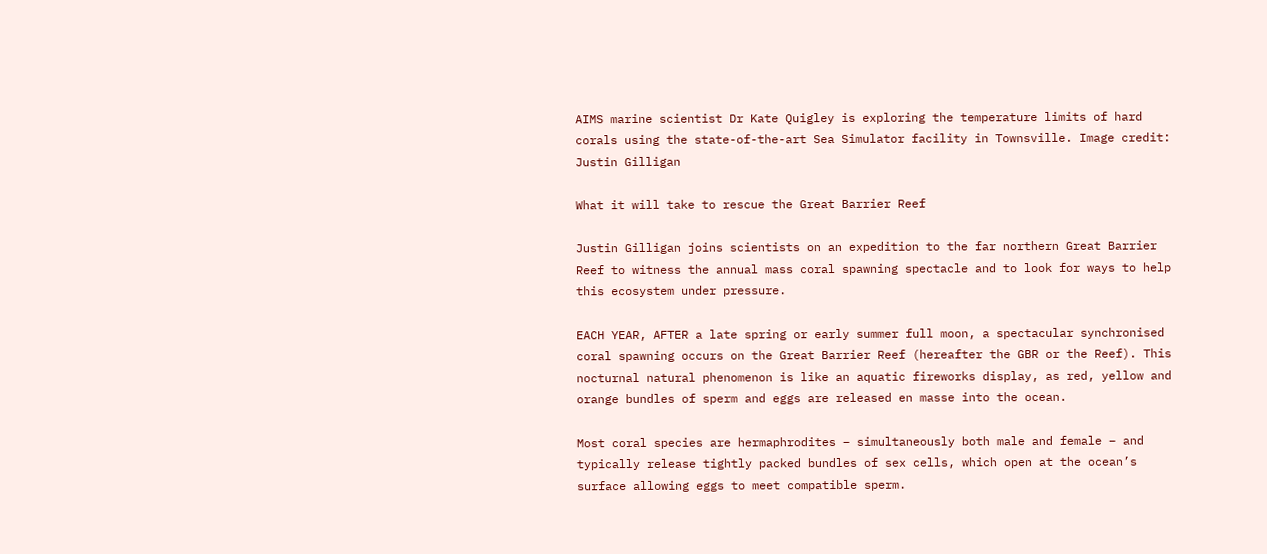AIMS marine scientist Dr Kate Quigley is exploring the temperature limits of hard corals using the state-of-the-art Sea Simulator facility in Townsville. Image credit: Justin Gilligan

What it will take to rescue the Great Barrier Reef

Justin Gilligan joins scientists on an expedition to the far northern Great Barrier Reef to witness the annual mass coral spawning spectacle and to look for ways to help this ecosystem under pressure.

EACH YEAR, AFTER a late spring or early summer full moon, a spectacular synchronised coral spawning occurs on the Great Barrier Reef (hereafter the GBR or the Reef). This nocturnal natural phenomenon is like an aquatic fireworks display, as red, yellow and orange bundles of sperm and eggs are released en masse into the ocean.

Most coral species are hermaphrodites – simultaneously both male and female – and typically release tightly packed bundles of sex cells, which open at the ocean’s surface allowing eggs to meet compatible sperm.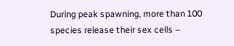During peak spawning, more than 100 species release their sex cells –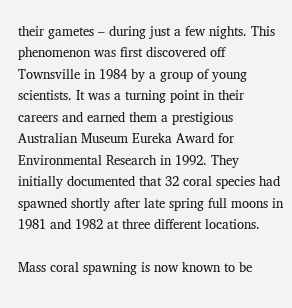their gametes – during just a few nights. This phenomenon was first discovered off Townsville in 1984 by a group of young scientists. It was a turning point in their careers and earned them a prestigious Australian Museum Eureka Award for Environmental Research in 1992. They initially documented that 32 coral species had spawned shortly after late spring full moons in 1981 and 1982 at three different locations.

Mass coral spawning is now known to be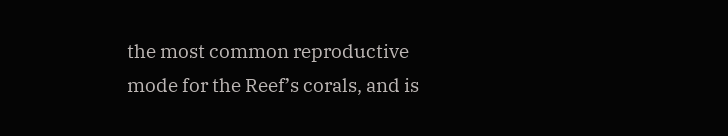the most common reproductive mode for the Reef’s corals, and is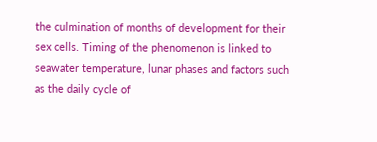the culmination of months of development for their sex cells. Timing of the phenomenon is linked to seawater temperature, lunar phases and factors such as the daily cycle of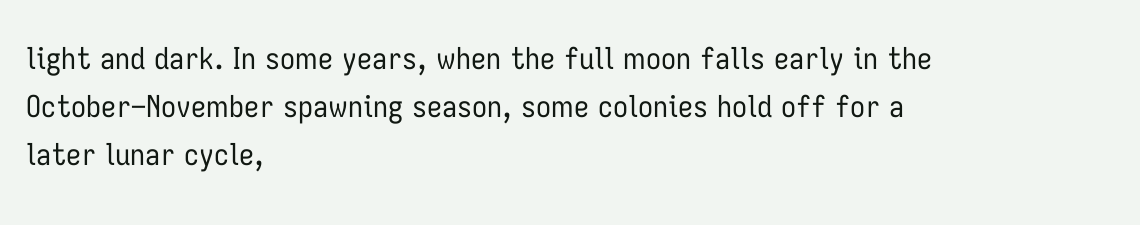light and dark. In some years, when the full moon falls early in the October–November spawning season, some colonies hold off for a later lunar cycle,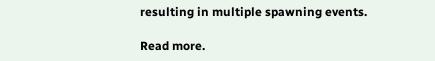resulting in multiple spawning events.

Read more.